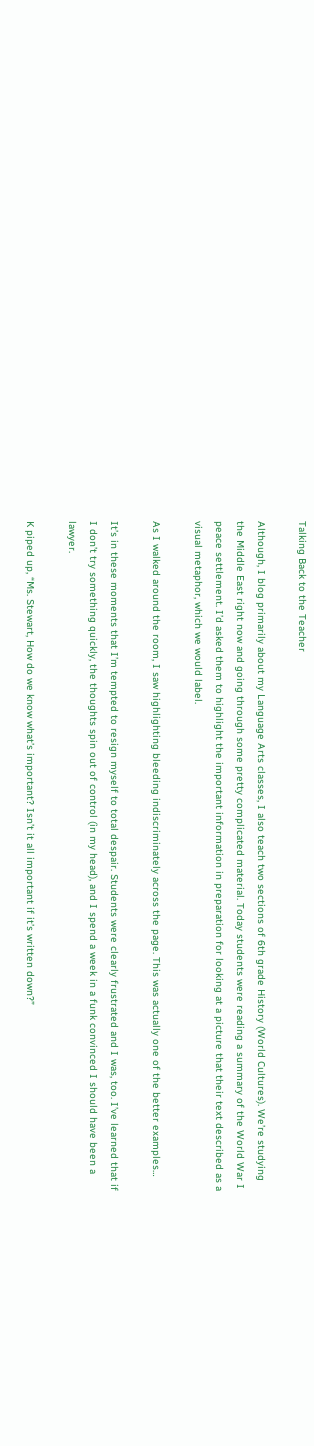Talking Back to the Teacher

Although, I blog primarily about my Language Arts classes, I also teach two sections of 6th grade History (World Cultures). We’re studying the Middle East right now and going through some pretty complicated material. Today students were reading a summary of the World War I peace settlement. I’d asked them to highlight the important information in preparation for looking at a picture that their text described as a visual metaphor, which we would label.

As I walked around the room, I saw highlighting bleeding indiscriminately across the page. This was actually one of the better examples…

It’s in these moments that I’m tempted to resign myself to total despair. Students were clearly frustrated and I was, too. I’ve learned that if I don’t try something quickly, the thoughts spin out of control (in my head), and I spend a week in a funk convinced I should have been a lawyer.

K piped up, “Ms. Stewart, How do we know what’s important? Isn’t it all important if it’s written down?”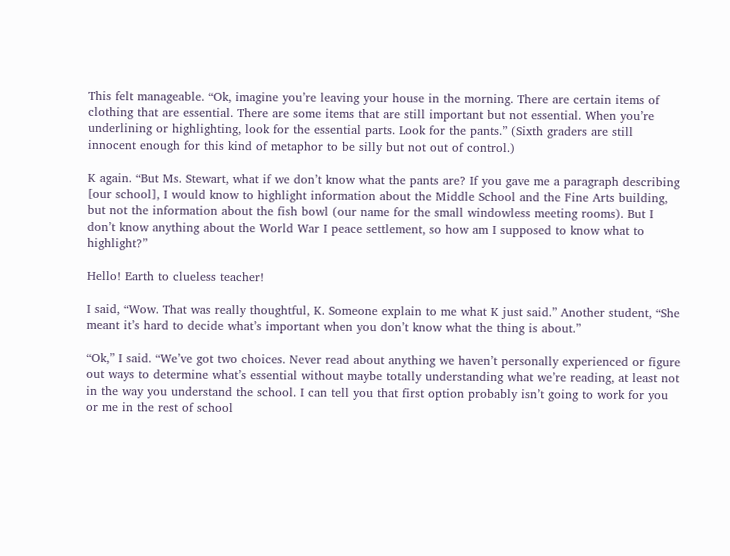This felt manageable. “Ok, imagine you’re leaving your house in the morning. There are certain items of clothing that are essential. There are some items that are still important but not essential. When you’re underlining or highlighting, look for the essential parts. Look for the pants.” (Sixth graders are still innocent enough for this kind of metaphor to be silly but not out of control.)

K again. “But Ms. Stewart, what if we don’t know what the pants are? If you gave me a paragraph describing [our school], I would know to highlight information about the Middle School and the Fine Arts building, but not the information about the fish bowl (our name for the small windowless meeting rooms). But I don’t know anything about the World War I peace settlement, so how am I supposed to know what to highlight?”

Hello! Earth to clueless teacher!

I said, “Wow. That was really thoughtful, K. Someone explain to me what K just said.” Another student, “She meant it’s hard to decide what’s important when you don’t know what the thing is about.”

“Ok,” I said. “We’ve got two choices. Never read about anything we haven’t personally experienced or figure out ways to determine what’s essential without maybe totally understanding what we’re reading, at least not in the way you understand the school. I can tell you that first option probably isn’t going to work for you or me in the rest of school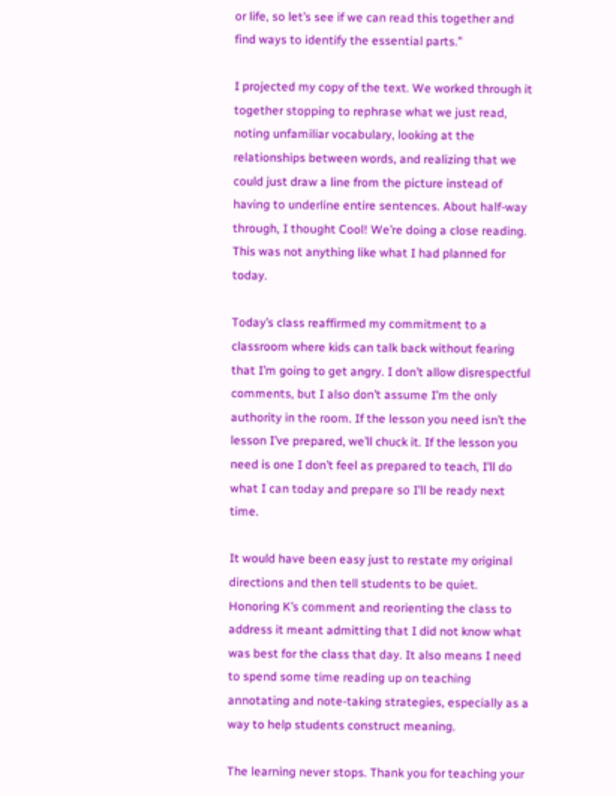or life, so let’s see if we can read this together and find ways to identify the essential parts.”

I projected my copy of the text. We worked through it together stopping to rephrase what we just read, noting unfamiliar vocabulary, looking at the relationships between words, and realizing that we could just draw a line from the picture instead of having to underline entire sentences. About half-way through, I thought Cool! We’re doing a close reading. This was not anything like what I had planned for today.

Today’s class reaffirmed my commitment to a classroom where kids can talk back without fearing that I’m going to get angry. I don’t allow disrespectful comments, but I also don’t assume I’m the only authority in the room. If the lesson you need isn’t the lesson I’ve prepared, we’ll chuck it. If the lesson you need is one I don’t feel as prepared to teach, I’ll do what I can today and prepare so I’ll be ready next time.

It would have been easy just to restate my original directions and then tell students to be quiet. Honoring K’s comment and reorienting the class to address it meant admitting that I did not know what was best for the class that day. It also means I need to spend some time reading up on teaching annotating and note-taking strategies, especially as a way to help students construct meaning.

The learning never stops. Thank you for teaching your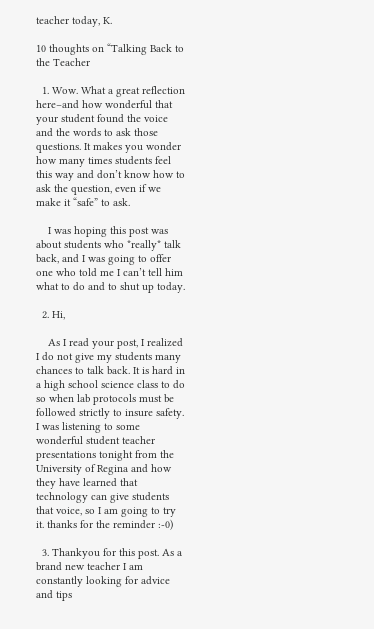teacher today, K.

10 thoughts on “Talking Back to the Teacher

  1. Wow. What a great reflection here–and how wonderful that your student found the voice and the words to ask those questions. It makes you wonder how many times students feel this way and don’t know how to ask the question, even if we make it “safe” to ask.

    I was hoping this post was about students who *really* talk back, and I was going to offer one who told me I can’t tell him what to do and to shut up today.

  2. Hi,

    As I read your post, I realized I do not give my students many chances to talk back. It is hard in a high school science class to do so when lab protocols must be followed strictly to insure safety. I was listening to some wonderful student teacher presentations tonight from the University of Regina and how they have learned that technology can give students that voice, so I am going to try it. thanks for the reminder :-0)

  3. Thankyou for this post. As a brand new teacher I am constantly looking for advice and tips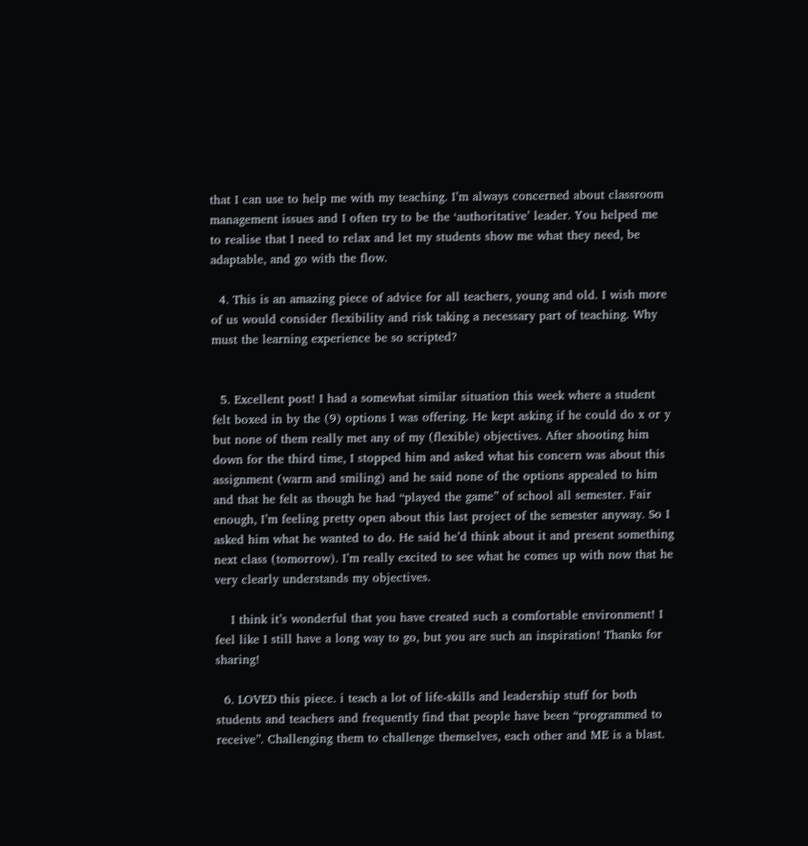that I can use to help me with my teaching. I’m always concerned about classroom management issues and I often try to be the ‘authoritative’ leader. You helped me to realise that I need to relax and let my students show me what they need, be adaptable, and go with the flow.

  4. This is an amazing piece of advice for all teachers, young and old. I wish more of us would consider flexibility and risk taking a necessary part of teaching. Why must the learning experience be so scripted?


  5. Excellent post! I had a somewhat similar situation this week where a student felt boxed in by the (9) options I was offering. He kept asking if he could do x or y but none of them really met any of my (flexible) objectives. After shooting him down for the third time, I stopped him and asked what his concern was about this assignment (warm and smiling) and he said none of the options appealed to him and that he felt as though he had “played the game” of school all semester. Fair enough, I’m feeling pretty open about this last project of the semester anyway. So I asked him what he wanted to do. He said he’d think about it and present something next class (tomorrow). I’m really excited to see what he comes up with now that he very clearly understands my objectives.

    I think it’s wonderful that you have created such a comfortable environment! I feel like I still have a long way to go, but you are such an inspiration! Thanks for sharing!

  6. LOVED this piece. i teach a lot of life-skills and leadership stuff for both students and teachers and frequently find that people have been “programmed to receive”. Challenging them to challenge themselves, each other and ME is a blast.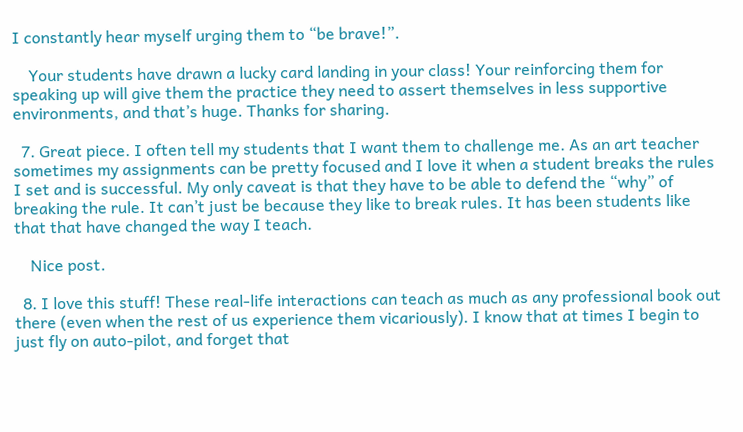I constantly hear myself urging them to “be brave!”.

    Your students have drawn a lucky card landing in your class! Your reinforcing them for speaking up will give them the practice they need to assert themselves in less supportive environments, and that’s huge. Thanks for sharing.

  7. Great piece. I often tell my students that I want them to challenge me. As an art teacher sometimes my assignments can be pretty focused and I love it when a student breaks the rules I set and is successful. My only caveat is that they have to be able to defend the “why” of breaking the rule. It can’t just be because they like to break rules. It has been students like that that have changed the way I teach.

    Nice post.

  8. I love this stuff! These real-life interactions can teach as much as any professional book out there (even when the rest of us experience them vicariously). I know that at times I begin to just fly on auto-pilot, and forget that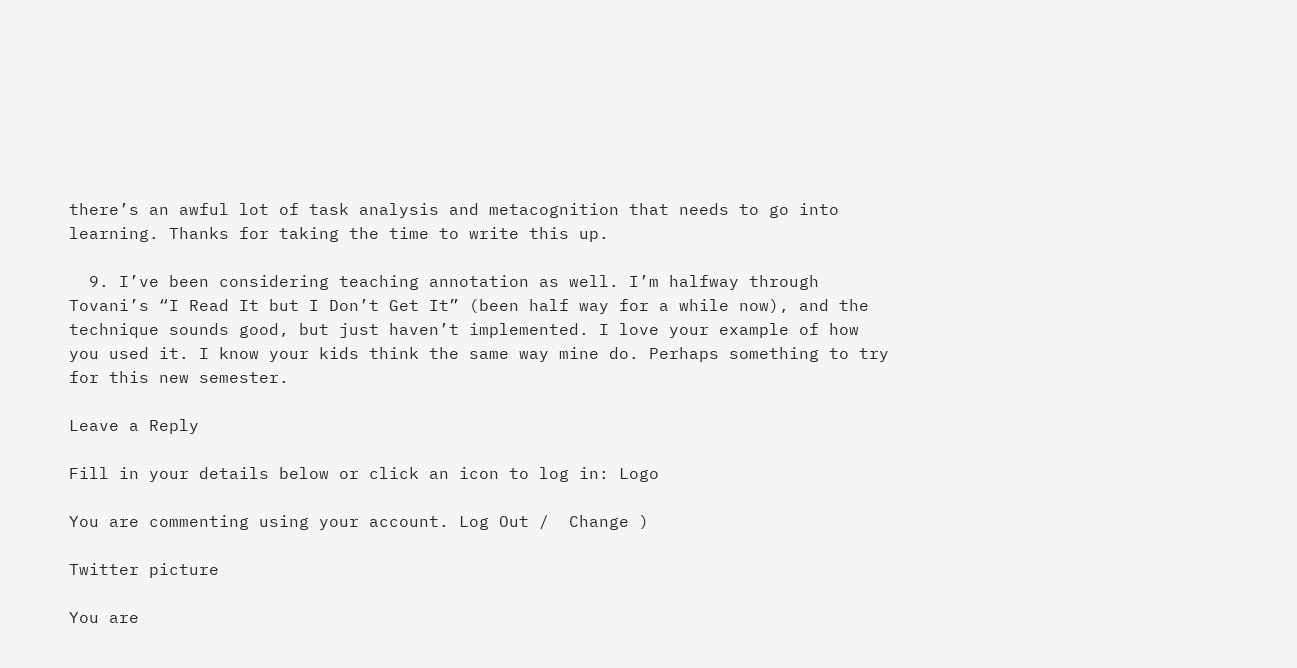there’s an awful lot of task analysis and metacognition that needs to go into learning. Thanks for taking the time to write this up.

  9. I’ve been considering teaching annotation as well. I’m halfway through Tovani’s “I Read It but I Don’t Get It” (been half way for a while now), and the technique sounds good, but just haven’t implemented. I love your example of how you used it. I know your kids think the same way mine do. Perhaps something to try for this new semester.

Leave a Reply

Fill in your details below or click an icon to log in: Logo

You are commenting using your account. Log Out /  Change )

Twitter picture

You are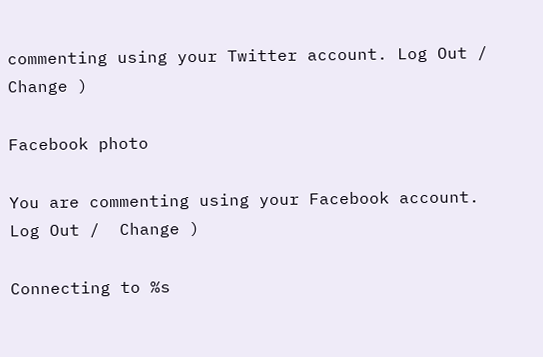commenting using your Twitter account. Log Out /  Change )

Facebook photo

You are commenting using your Facebook account. Log Out /  Change )

Connecting to %s